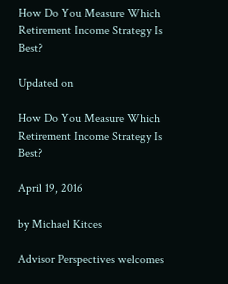How Do You Measure Which Retirement Income Strategy Is Best?

Updated on

How Do You Measure Which Retirement Income Strategy Is Best?

April 19, 2016

by Michael Kitces

Advisor Perspectives welcomes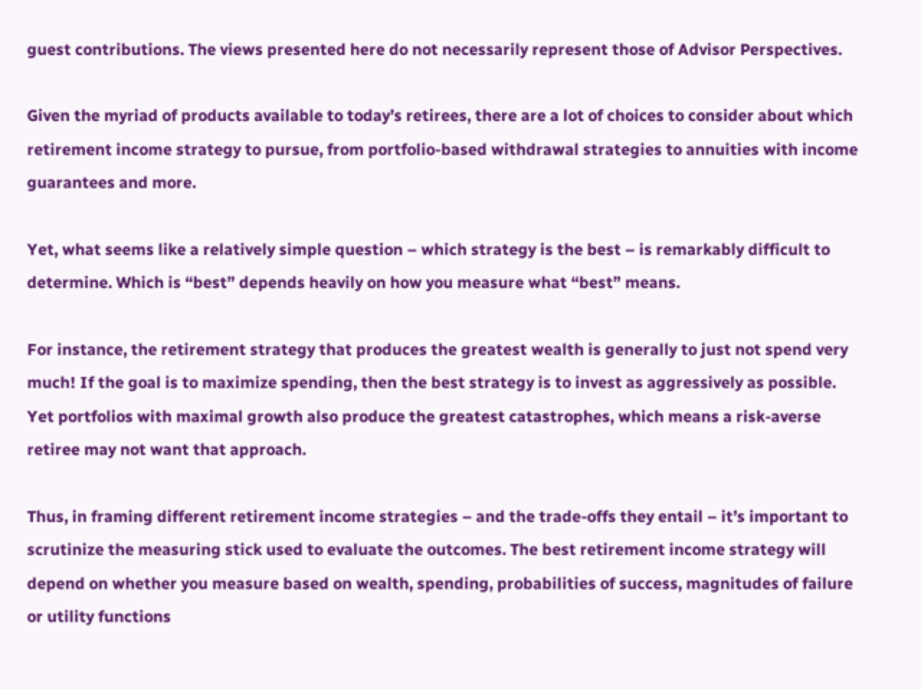guest contributions. The views presented here do not necessarily represent those of Advisor Perspectives.

Given the myriad of products available to today’s retirees, there are a lot of choices to consider about which retirement income strategy to pursue, from portfolio-based withdrawal strategies to annuities with income guarantees and more.

Yet, what seems like a relatively simple question – which strategy is the best – is remarkably difficult to determine. Which is “best” depends heavily on how you measure what “best” means.

For instance, the retirement strategy that produces the greatest wealth is generally to just not spend very much! If the goal is to maximize spending, then the best strategy is to invest as aggressively as possible. Yet portfolios with maximal growth also produce the greatest catastrophes, which means a risk-averse retiree may not want that approach.

Thus, in framing different retirement income strategies – and the trade-offs they entail – it’s important to scrutinize the measuring stick used to evaluate the outcomes. The best retirement income strategy will depend on whether you measure based on wealth, spending, probabilities of success, magnitudes of failure or utility functions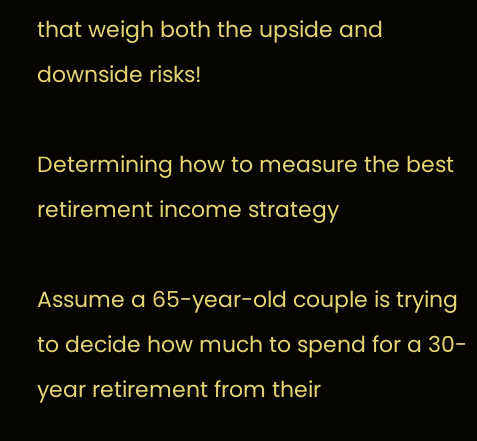that weigh both the upside and downside risks!

Determining how to measure the best retirement income strategy

Assume a 65-year-old couple is trying to decide how much to spend for a 30-year retirement from their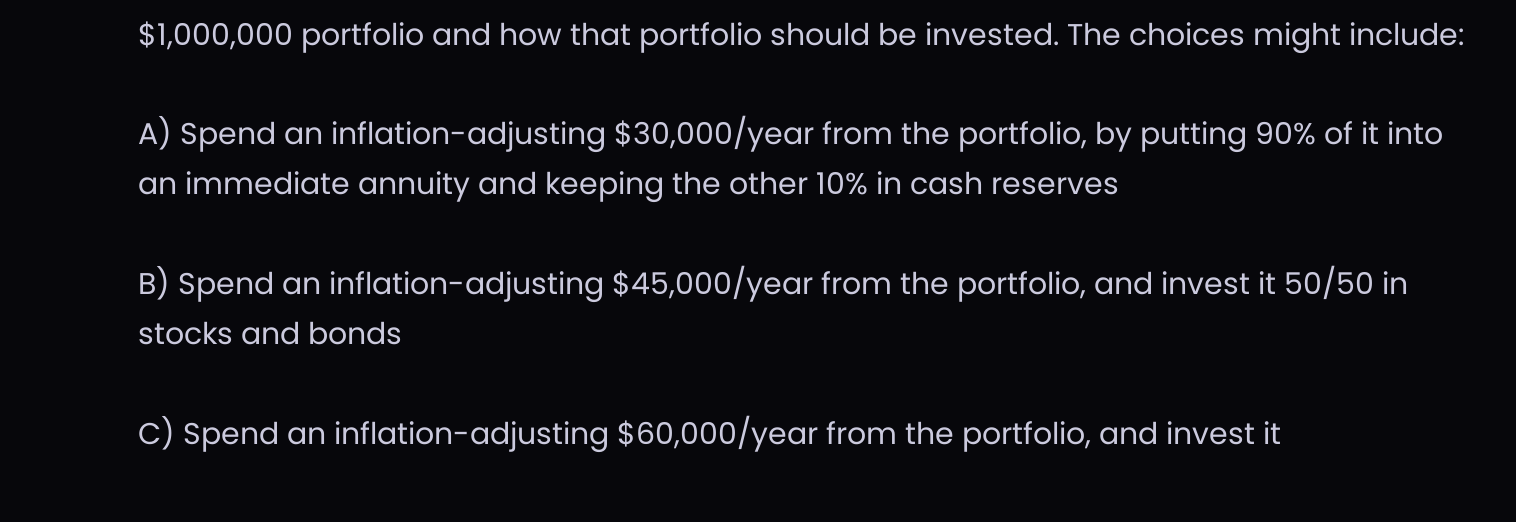$1,000,000 portfolio and how that portfolio should be invested. The choices might include:

A) Spend an inflation-adjusting $30,000/year from the portfolio, by putting 90% of it into an immediate annuity and keeping the other 10% in cash reserves

B) Spend an inflation-adjusting $45,000/year from the portfolio, and invest it 50/50 in stocks and bonds

C) Spend an inflation-adjusting $60,000/year from the portfolio, and invest it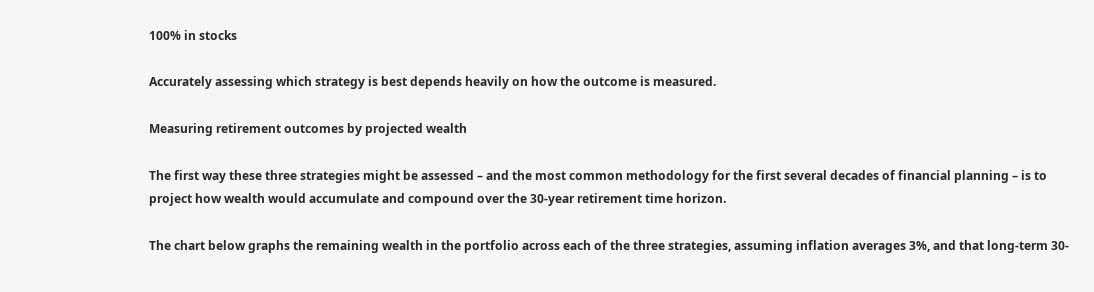100% in stocks

Accurately assessing which strategy is best depends heavily on how the outcome is measured.

Measuring retirement outcomes by projected wealth

The first way these three strategies might be assessed – and the most common methodology for the first several decades of financial planning – is to project how wealth would accumulate and compound over the 30-year retirement time horizon.

The chart below graphs the remaining wealth in the portfolio across each of the three strategies, assuming inflation averages 3%, and that long-term 30-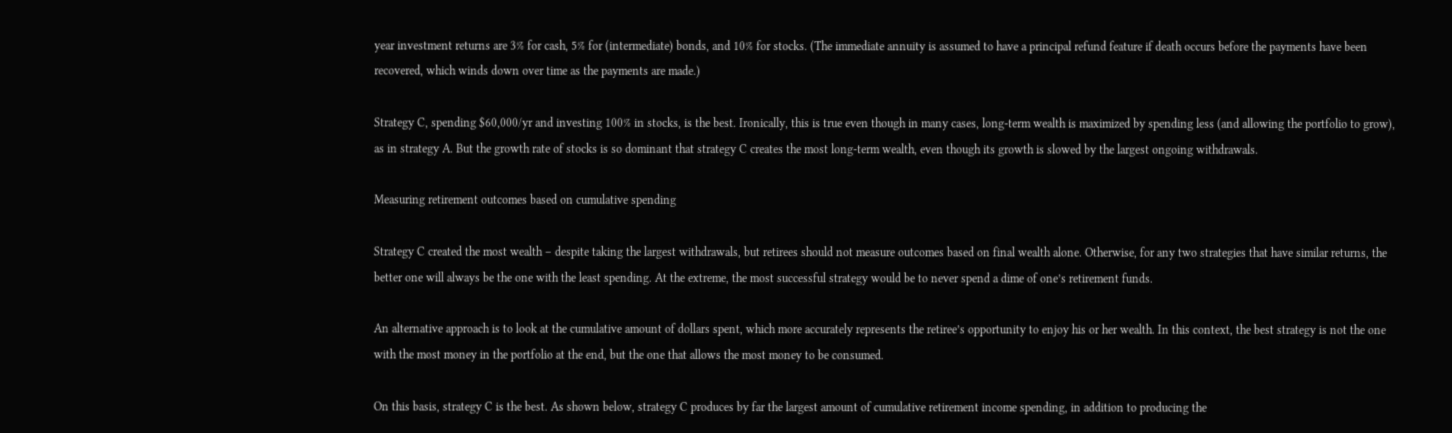year investment returns are 3% for cash, 5% for (intermediate) bonds, and 10% for stocks. (The immediate annuity is assumed to have a principal refund feature if death occurs before the payments have been recovered, which winds down over time as the payments are made.)

Strategy C, spending $60,000/yr and investing 100% in stocks, is the best. Ironically, this is true even though in many cases, long-term wealth is maximized by spending less (and allowing the portfolio to grow), as in strategy A. But the growth rate of stocks is so dominant that strategy C creates the most long-term wealth, even though its growth is slowed by the largest ongoing withdrawals.

Measuring retirement outcomes based on cumulative spending

Strategy C created the most wealth – despite taking the largest withdrawals, but retirees should not measure outcomes based on final wealth alone. Otherwise, for any two strategies that have similar returns, the better one will always be the one with the least spending. At the extreme, the most successful strategy would be to never spend a dime of one’s retirement funds.

An alternative approach is to look at the cumulative amount of dollars spent, which more accurately represents the retiree’s opportunity to enjoy his or her wealth. In this context, the best strategy is not the one with the most money in the portfolio at the end, but the one that allows the most money to be consumed.

On this basis, strategy C is the best. As shown below, strategy C produces by far the largest amount of cumulative retirement income spending, in addition to producing the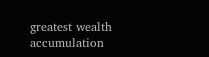greatest wealth accumulation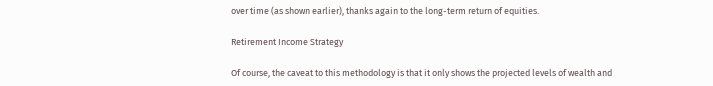over time (as shown earlier), thanks again to the long-term return of equities.

Retirement Income Strategy

Of course, the caveat to this methodology is that it only shows the projected levels of wealth and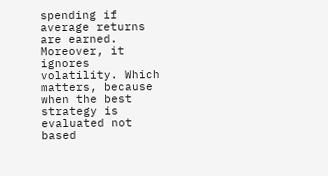spending if average returns are earned. Moreover, it ignores volatility. Which matters, because when the best strategy is evaluated not based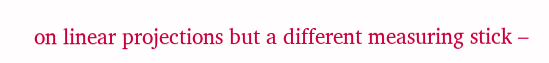on linear projections but a different measuring stick –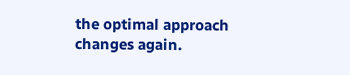the optimal approach changes again.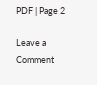PDF | Page 2

Leave a Comment